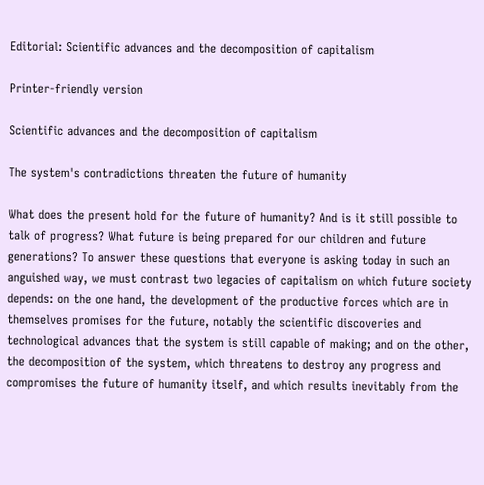Editorial: Scientific advances and the decomposition of capitalism

Printer-friendly version

Scientific advances and the decomposition of capitalism

The system's contradictions threaten the future of humanity

What does the present hold for the future of humanity? And is it still possible to talk of progress? What future is being prepared for our children and future generations? To answer these questions that everyone is asking today in such an anguished way, we must contrast two legacies of capitalism on which future society depends: on the one hand, the development of the productive forces which are in themselves promises for the future, notably the scientific discoveries and technological advances that the system is still capable of making; and on the other, the decomposition of the system, which threatens to destroy any progress and compromises the future of humanity itself, and which results inevitably from the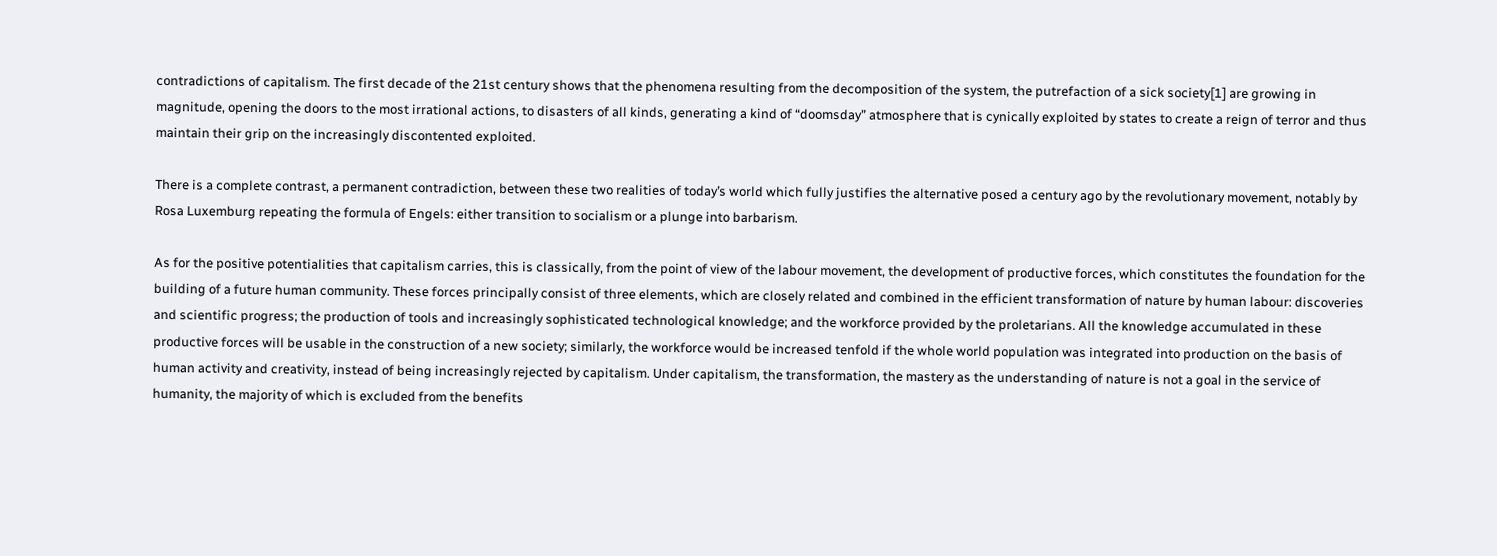contradictions of capitalism. The first decade of the 21st century shows that the phenomena resulting from the decomposition of the system, the putrefaction of a sick society[1] are growing in magnitude, opening the doors to the most irrational actions, to disasters of all kinds, generating a kind of “doomsday” atmosphere that is cynically exploited by states to create a reign of terror and thus maintain their grip on the increasingly discontented exploited.

There is a complete contrast, a permanent contradiction, between these two realities of today’s world which fully justifies the alternative posed a century ago by the revolutionary movement, notably by Rosa Luxemburg repeating the formula of Engels: either transition to socialism or a plunge into barbarism.

As for the positive potentialities that capitalism carries, this is classically, from the point of view of the labour movement, the development of productive forces, which constitutes the foundation for the building of a future human community. These forces principally consist of three elements, which are closely related and combined in the efficient transformation of nature by human labour: discoveries and scientific progress; the production of tools and increasingly sophisticated technological knowledge; and the workforce provided by the proletarians. All the knowledge accumulated in these productive forces will be usable in the construction of a new society; similarly, the workforce would be increased tenfold if the whole world population was integrated into production on the basis of human activity and creativity, instead of being increasingly rejected by capitalism. Under capitalism, the transformation, the mastery as the understanding of nature is not a goal in the service of humanity, the majority of which is excluded from the benefits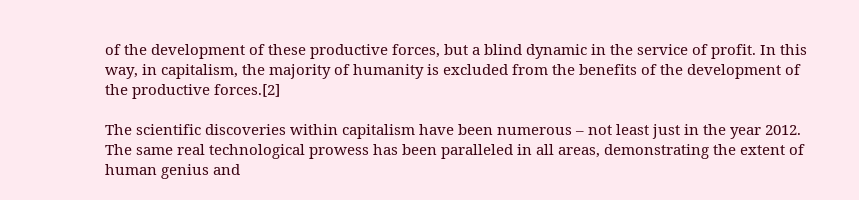of the development of these productive forces, but a blind dynamic in the service of profit. In this way, in capitalism, the majority of humanity is excluded from the benefits of the development of the productive forces.[2]

The scientific discoveries within capitalism have been numerous – not least just in the year 2012. The same real technological prowess has been paralleled in all areas, demonstrating the extent of human genius and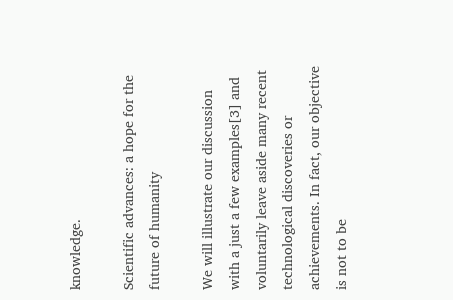knowledge.

Scientific advances: a hope for the future of humanity

We will illustrate our discussion with a just a few examples[3] and voluntarily leave aside many recent technological discoveries or achievements. In fact, our objective is not to be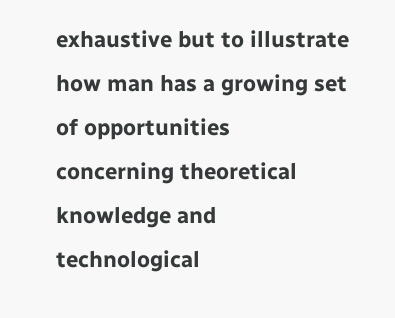exhaustive but to illustrate how man has a growing set of opportunities concerning theoretical knowledge and technological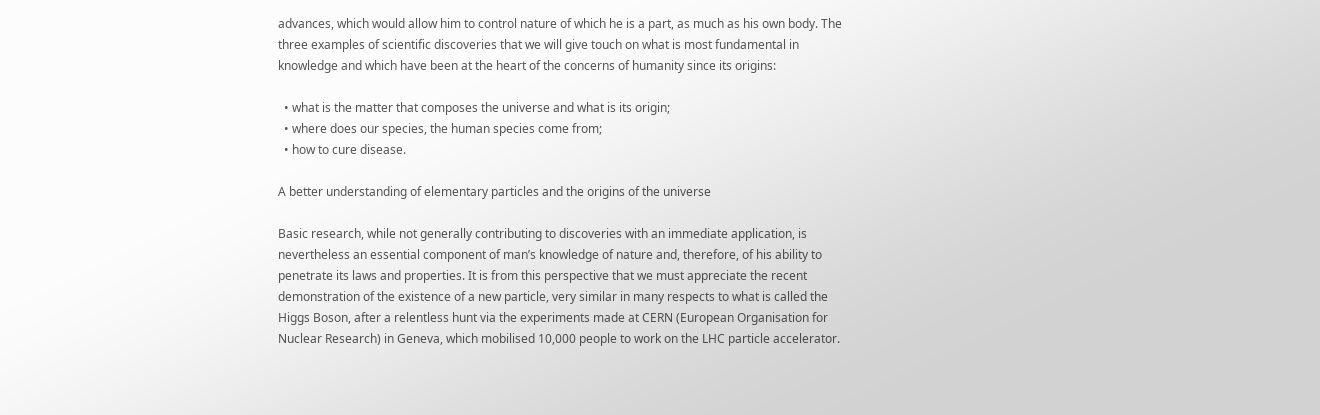advances, which would allow him to control nature of which he is a part, as much as his own body. The three examples of scientific discoveries that we will give touch on what is most fundamental in knowledge and which have been at the heart of the concerns of humanity since its origins:

  • what is the matter that composes the universe and what is its origin;
  • where does our species, the human species come from;
  • how to cure disease.

A better understanding of elementary particles and the origins of the universe

Basic research, while not generally contributing to discoveries with an immediate application, is nevertheless an essential component of man’s knowledge of nature and, therefore, of his ability to penetrate its laws and properties. It is from this perspective that we must appreciate the recent demonstration of the existence of a new particle, very similar in many respects to what is called the Higgs Boson, after a relentless hunt via the experiments made at CERN (European Organisation for Nuclear Research) in Geneva, which mobilised 10,000 people to work on the LHC particle accelerator.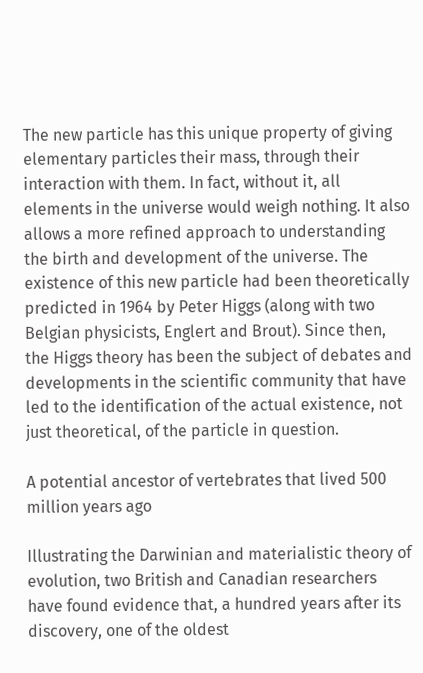The new particle has this unique property of giving elementary particles their mass, through their interaction with them. In fact, without it, all elements in the universe would weigh nothing. It also allows a more refined approach to understanding the birth and development of the universe. The existence of this new particle had been theoretically predicted in 1964 by Peter Higgs (along with two Belgian physicists, Englert and Brout). Since then, the Higgs theory has been the subject of debates and developments in the scientific community that have led to the identification of the actual existence, not just theoretical, of the particle in question.

A potential ancestor of vertebrates that lived 500 million years ago

Illustrating the Darwinian and materialistic theory of evolution, two British and Canadian researchers have found evidence that, a hundred years after its discovery, one of the oldest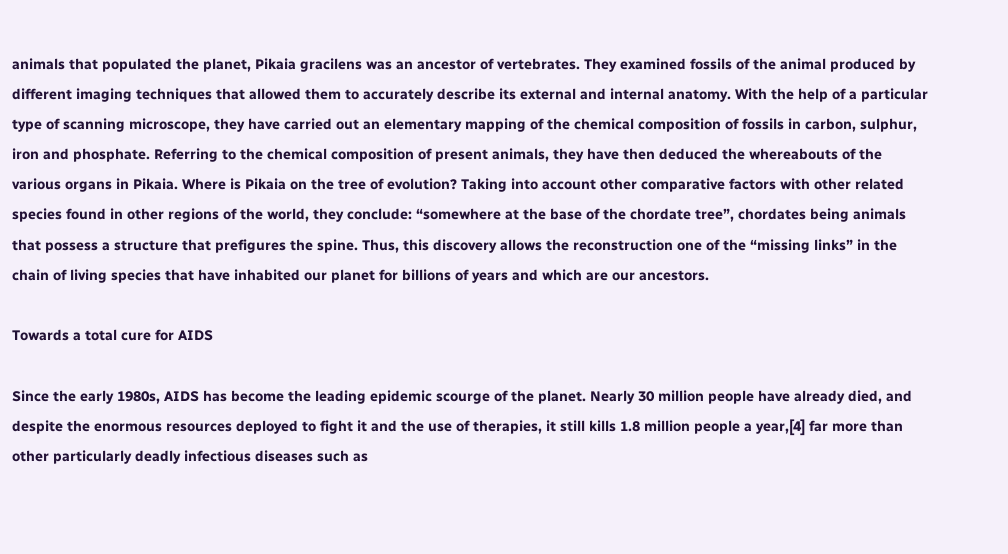animals that populated the planet, Pikaia gracilens was an ancestor of vertebrates. They examined fossils of the animal produced by different imaging techniques that allowed them to accurately describe its external and internal anatomy. With the help of a particular type of scanning microscope, they have carried out an elementary mapping of the chemical composition of fossils in carbon, sulphur, iron and phosphate. Referring to the chemical composition of present animals, they have then deduced the whereabouts of the various organs in Pikaia. Where is Pikaia on the tree of evolution? Taking into account other comparative factors with other related species found in other regions of the world, they conclude: “somewhere at the base of the chordate tree”, chordates being animals that possess a structure that prefigures the spine. Thus, this discovery allows the reconstruction one of the “missing links” in the chain of living species that have inhabited our planet for billions of years and which are our ancestors.

Towards a total cure for AIDS

Since the early 1980s, AIDS has become the leading epidemic scourge of the planet. Nearly 30 million people have already died, and despite the enormous resources deployed to fight it and the use of therapies, it still kills 1.8 million people a year,[4] far more than other particularly deadly infectious diseases such as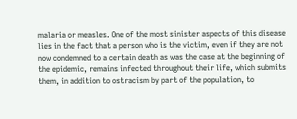malaria or measles. One of the most sinister aspects of this disease lies in the fact that a person who is the victim, even if they are not now condemned to a certain death as was the case at the beginning of the epidemic, remains infected throughout their life, which submits them, in addition to ostracism by part of the population, to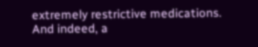extremely restrictive medications. And indeed, a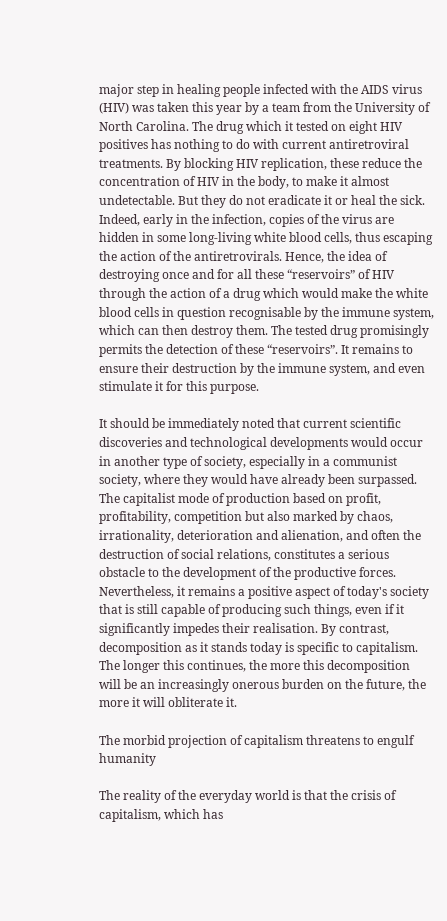major step in healing people infected with the AIDS virus (HIV) was taken this year by a team from the University of North Carolina. The drug which it tested on eight HIV positives has nothing to do with current antiretroviral treatments. By blocking HIV replication, these reduce the concentration of HIV in the body, to make it almost undetectable. But they do not eradicate it or heal the sick. Indeed, early in the infection, copies of the virus are hidden in some long-living white blood cells, thus escaping the action of the antiretrovirals. Hence, the idea of destroying once and for all these “reservoirs” of HIV through the action of a drug which would make the white blood cells in question recognisable by the immune system, which can then destroy them. The tested drug promisingly permits the detection of these “reservoirs”. It remains to ensure their destruction by the immune system, and even stimulate it for this purpose.

It should be immediately noted that current scientific discoveries and technological developments would occur in another type of society, especially in a communist society, where they would have already been surpassed. The capitalist mode of production based on profit, profitability, competition but also marked by chaos, irrationality, deterioration and alienation, and often the destruction of social relations, constitutes a serious obstacle to the development of the productive forces. Nevertheless, it remains a positive aspect of today's society that is still capable of producing such things, even if it significantly impedes their realisation. By contrast, decomposition as it stands today is specific to capitalism. The longer this continues, the more this decomposition will be an increasingly onerous burden on the future, the more it will obliterate it.

The morbid projection of capitalism threatens to engulf humanity

The reality of the everyday world is that the crisis of capitalism, which has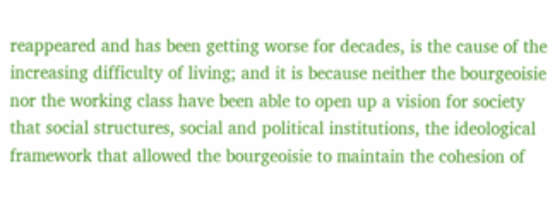reappeared and has been getting worse for decades, is the cause of the increasing difficulty of living; and it is because neither the bourgeoisie nor the working class have been able to open up a vision for society that social structures, social and political institutions, the ideological framework that allowed the bourgeoisie to maintain the cohesion of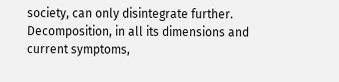society, can only disintegrate further. Decomposition, in all its dimensions and current symptoms,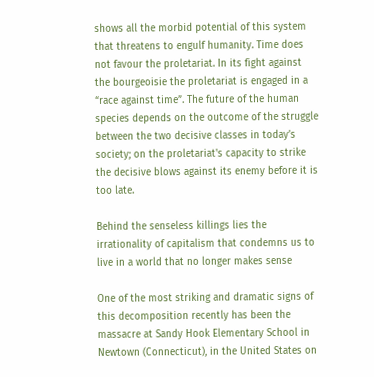shows all the morbid potential of this system that threatens to engulf humanity. Time does not favour the proletariat. In its fight against the bourgeoisie the proletariat is engaged in a “race against time”. The future of the human species depends on the outcome of the struggle between the two decisive classes in today’s society; on the proletariat's capacity to strike the decisive blows against its enemy before it is too late.

Behind the senseless killings lies the irrationality of capitalism that condemns us to live in a world that no longer makes sense

One of the most striking and dramatic signs of this decomposition recently has been the massacre at Sandy Hook Elementary School in Newtown (Connecticut), in the United States on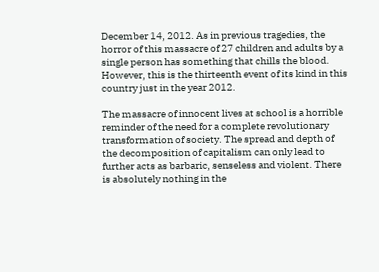December 14, 2012. As in previous tragedies, the horror of this massacre of 27 children and adults by a single person has something that chills the blood. However, this is the thirteenth event of its kind in this country just in the year 2012.

The massacre of innocent lives at school is a horrible reminder of the need for a complete revolutionary transformation of society. The spread and depth of the decomposition of capitalism can only lead to further acts as barbaric, senseless and violent. There is absolutely nothing in the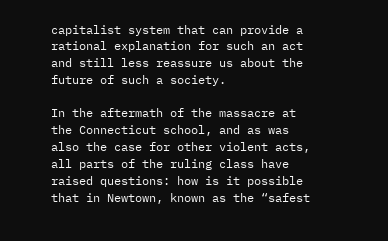capitalist system that can provide a rational explanation for such an act and still less reassure us about the future of such a society.

In the aftermath of the massacre at the Connecticut school, and as was also the case for other violent acts, all parts of the ruling class have raised questions: how is it possible that in Newtown, known as the “safest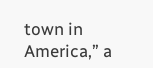town in America,” a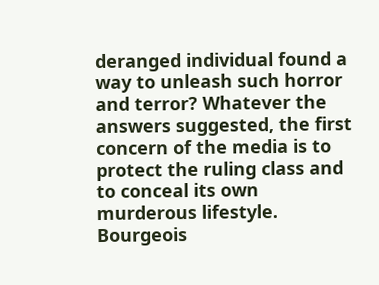deranged individual found a way to unleash such horror and terror? Whatever the answers suggested, the first concern of the media is to protect the ruling class and to conceal its own murderous lifestyle. Bourgeois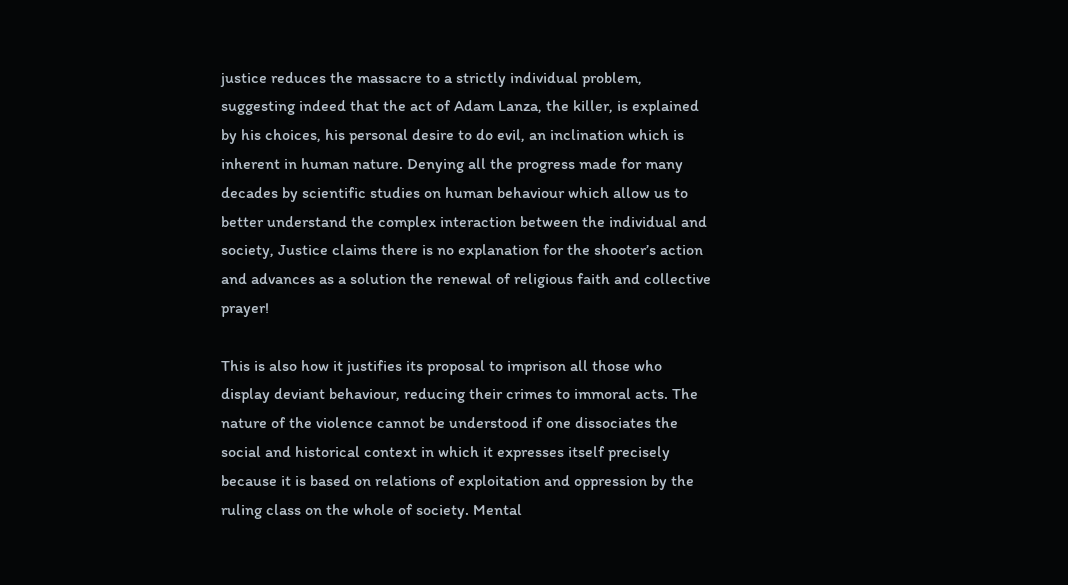justice reduces the massacre to a strictly individual problem, suggesting indeed that the act of Adam Lanza, the killer, is explained by his choices, his personal desire to do evil, an inclination which is inherent in human nature. Denying all the progress made for many decades by scientific studies on human behaviour which allow us to better understand the complex interaction between the individual and society, Justice claims there is no explanation for the shooter’s action and advances as a solution the renewal of religious faith and collective prayer!

This is also how it justifies its proposal to imprison all those who display deviant behaviour, reducing their crimes to immoral acts. The nature of the violence cannot be understood if one dissociates the social and historical context in which it expresses itself precisely because it is based on relations of exploitation and oppression by the ruling class on the whole of society. Mental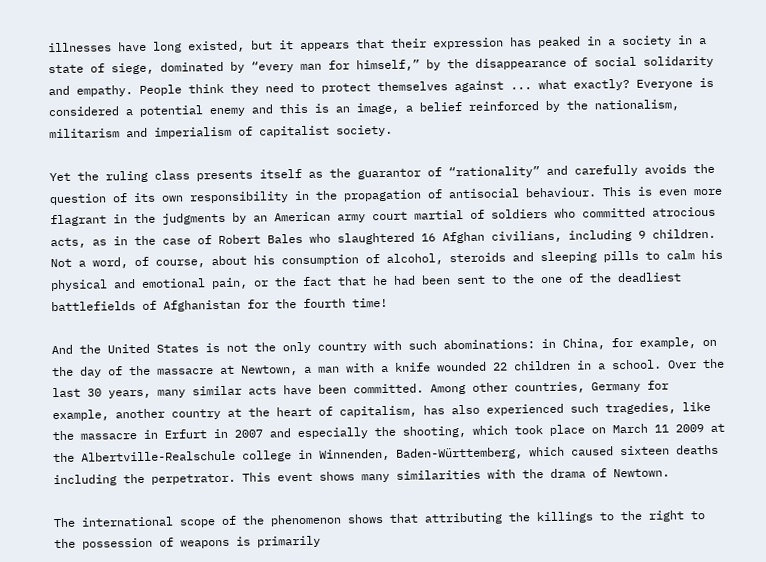illnesses have long existed, but it appears that their expression has peaked in a society in a state of siege, dominated by “every man for himself,” by the disappearance of social solidarity and empathy. People think they need to protect themselves against ... what exactly? Everyone is considered a potential enemy and this is an image, a belief reinforced by the nationalism, militarism and imperialism of capitalist society.

Yet the ruling class presents itself as the guarantor of “rationality” and carefully avoids the question of its own responsibility in the propagation of antisocial behaviour. This is even more flagrant in the judgments by an American army court martial of soldiers who committed atrocious acts, as in the case of Robert Bales who slaughtered 16 Afghan civilians, including 9 children. Not a word, of course, about his consumption of alcohol, steroids and sleeping pills to calm his physical and emotional pain, or the fact that he had been sent to the one of the deadliest battlefields of Afghanistan for the fourth time!

And the United States is not the only country with such abominations: in China, for example, on the day of the massacre at Newtown, a man with a knife wounded 22 children in a school. Over the last 30 years, many similar acts have been committed. Among other countries, Germany for example, another country at the heart of capitalism, has also experienced such tragedies, like the massacre in Erfurt in 2007 and especially the shooting, which took place on March 11 2009 at the Albertville-Realschule college in Winnenden, Baden-Württemberg, which caused sixteen deaths including the perpetrator. This event shows many similarities with the drama of Newtown.

The international scope of the phenomenon shows that attributing the killings to the right to the possession of weapons is primarily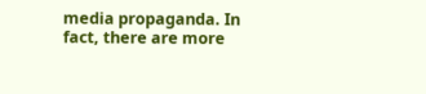media propaganda. In fact, there are more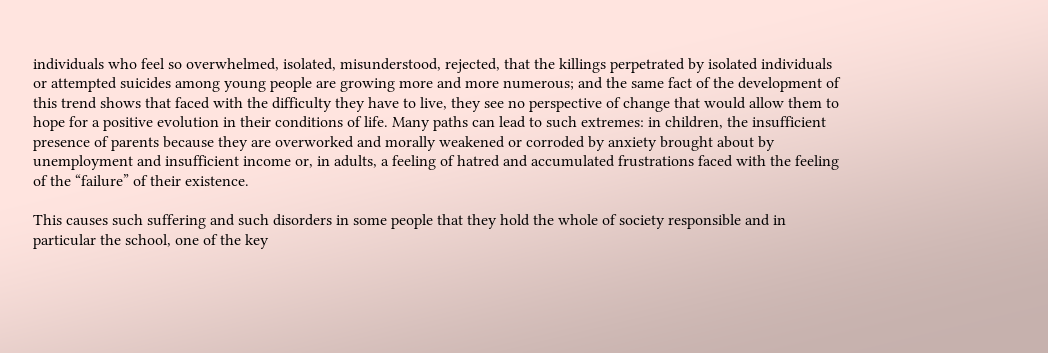individuals who feel so overwhelmed, isolated, misunderstood, rejected, that the killings perpetrated by isolated individuals or attempted suicides among young people are growing more and more numerous; and the same fact of the development of this trend shows that faced with the difficulty they have to live, they see no perspective of change that would allow them to hope for a positive evolution in their conditions of life. Many paths can lead to such extremes: in children, the insufficient presence of parents because they are overworked and morally weakened or corroded by anxiety brought about by unemployment and insufficient income or, in adults, a feeling of hatred and accumulated frustrations faced with the feeling of the “failure” of their existence.

This causes such suffering and such disorders in some people that they hold the whole of society responsible and in particular the school, one of the key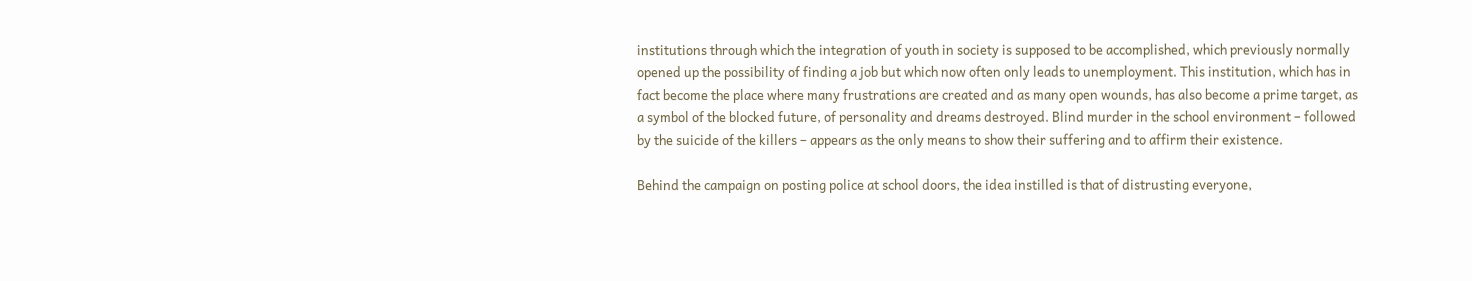institutions through which the integration of youth in society is supposed to be accomplished, which previously normally opened up the possibility of finding a job but which now often only leads to unemployment. This institution, which has in fact become the place where many frustrations are created and as many open wounds, has also become a prime target, as a symbol of the blocked future, of personality and dreams destroyed. Blind murder in the school environment – followed by the suicide of the killers – appears as the only means to show their suffering and to affirm their existence.

Behind the campaign on posting police at school doors, the idea instilled is that of distrusting everyone,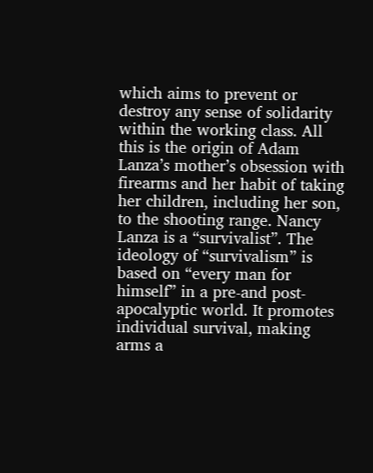which aims to prevent or destroy any sense of solidarity within the working class. All this is the origin of Adam Lanza’s mother’s obsession with firearms and her habit of taking her children, including her son, to the shooting range. Nancy Lanza is a “survivalist”. The ideology of “survivalism” is based on “every man for himself” in a pre-and post-apocalyptic world. It promotes individual survival, making arms a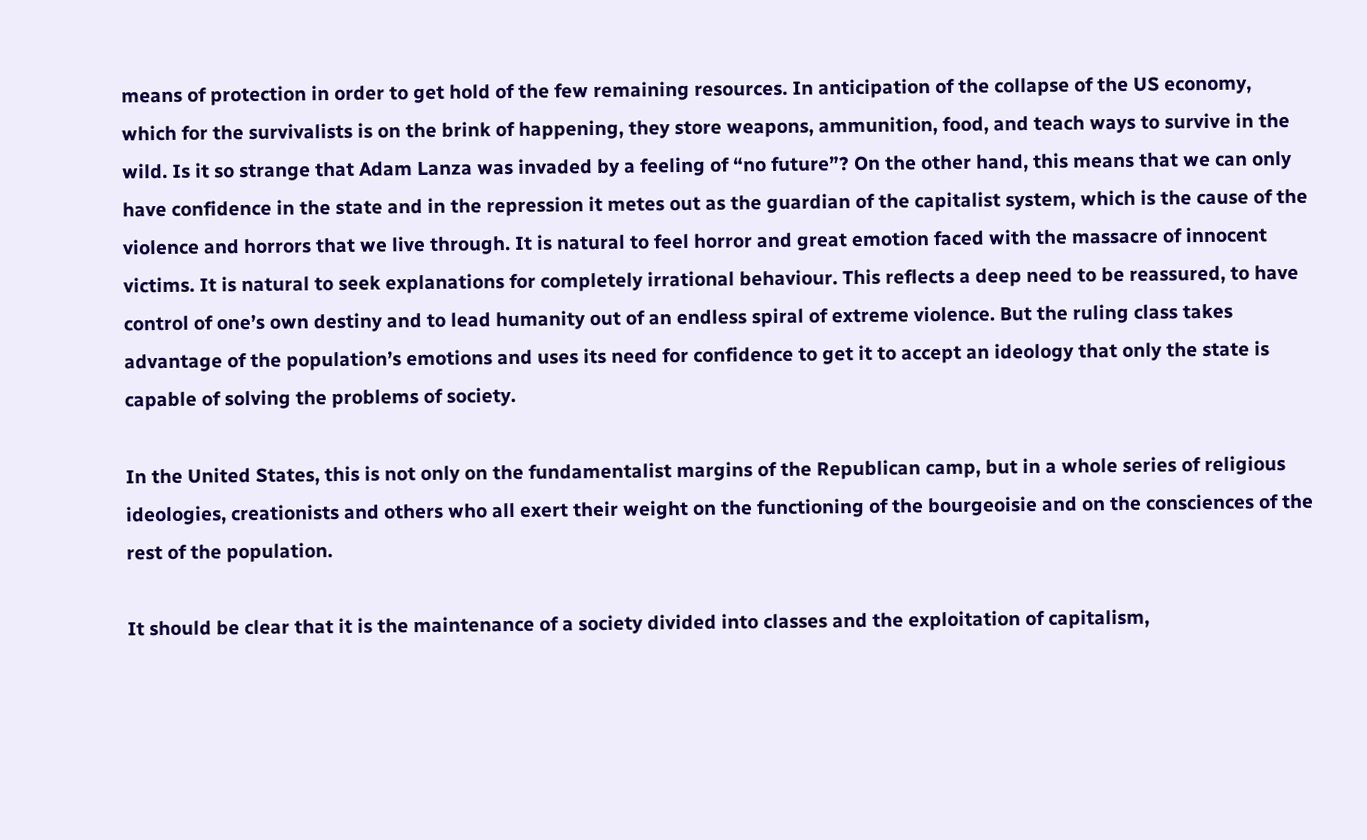means of protection in order to get hold of the few remaining resources. In anticipation of the collapse of the US economy, which for the survivalists is on the brink of happening, they store weapons, ammunition, food, and teach ways to survive in the wild. Is it so strange that Adam Lanza was invaded by a feeling of “no future”? On the other hand, this means that we can only have confidence in the state and in the repression it metes out as the guardian of the capitalist system, which is the cause of the violence and horrors that we live through. It is natural to feel horror and great emotion faced with the massacre of innocent victims. It is natural to seek explanations for completely irrational behaviour. This reflects a deep need to be reassured, to have control of one’s own destiny and to lead humanity out of an endless spiral of extreme violence. But the ruling class takes advantage of the population’s emotions and uses its need for confidence to get it to accept an ideology that only the state is capable of solving the problems of society.

In the United States, this is not only on the fundamentalist margins of the Republican camp, but in a whole series of religious ideologies, creationists and others who all exert their weight on the functioning of the bourgeoisie and on the consciences of the rest of the population.

It should be clear that it is the maintenance of a society divided into classes and the exploitation of capitalism,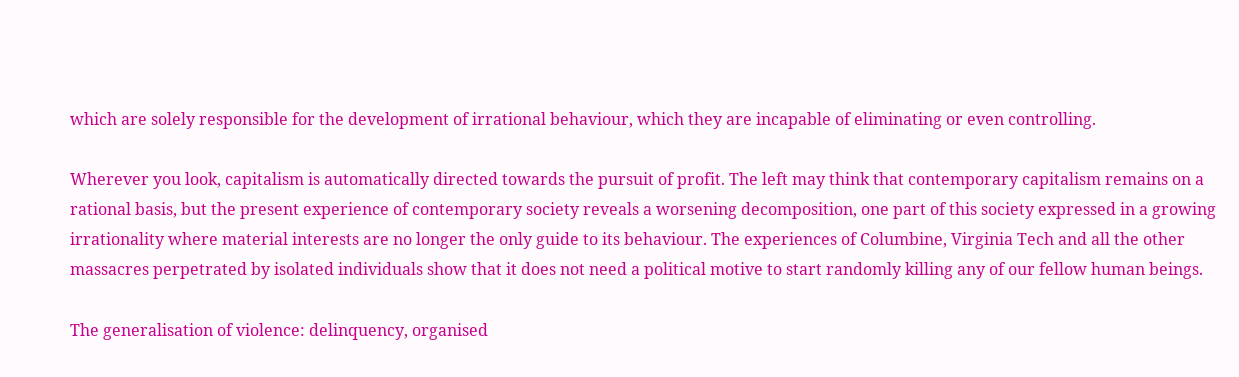which are solely responsible for the development of irrational behaviour, which they are incapable of eliminating or even controlling.

Wherever you look, capitalism is automatically directed towards the pursuit of profit. The left may think that contemporary capitalism remains on a rational basis, but the present experience of contemporary society reveals a worsening decomposition, one part of this society expressed in a growing irrationality where material interests are no longer the only guide to its behaviour. The experiences of Columbine, Virginia Tech and all the other massacres perpetrated by isolated individuals show that it does not need a political motive to start randomly killing any of our fellow human beings.

The generalisation of violence: delinquency, organised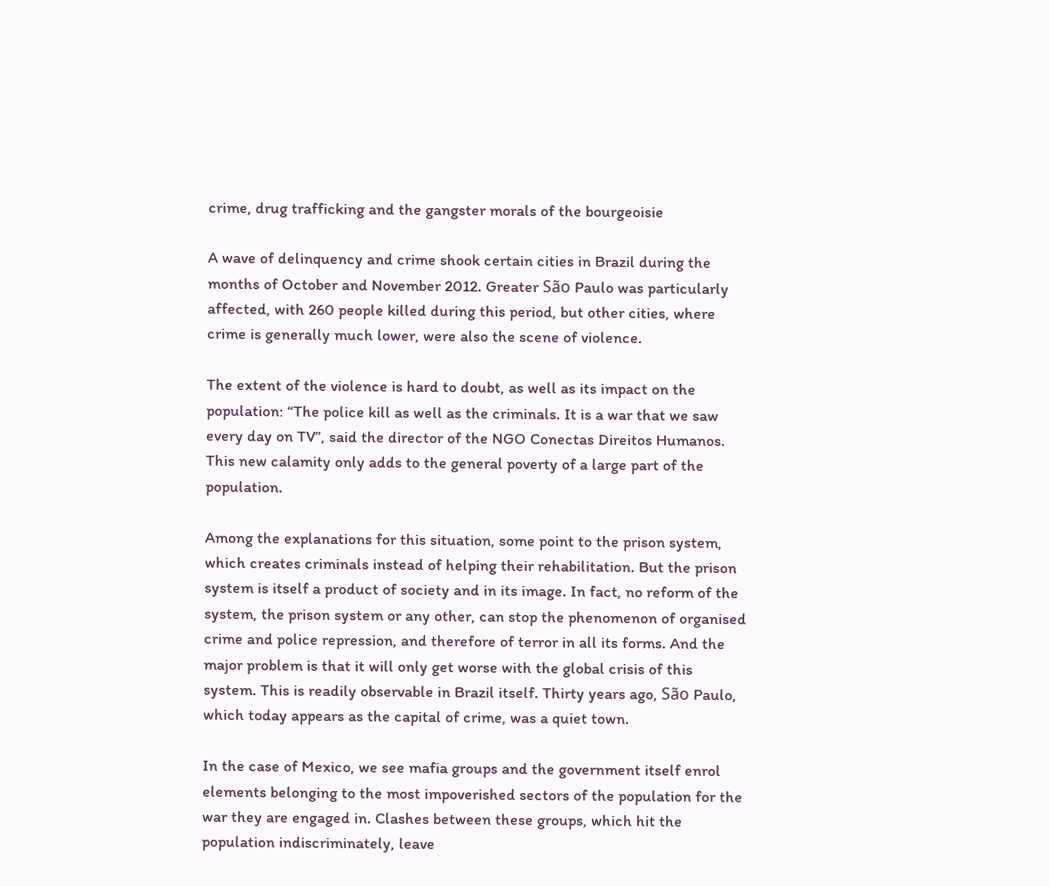crime, drug trafficking and the gangster morals of the bourgeoisie

A wave of delinquency and crime shook certain cities in Brazil during the months of October and November 2012. Greater São Paulo was particularly affected, with 260 people killed during this period, but other cities, where crime is generally much lower, were also the scene of violence.

The extent of the violence is hard to doubt, as well as its impact on the population: “The police kill as well as the criminals. It is a war that we saw every day on TV”, said the director of the NGO Conectas Direitos Humanos. This new calamity only adds to the general poverty of a large part of the population.

Among the explanations for this situation, some point to the prison system, which creates criminals instead of helping their rehabilitation. But the prison system is itself a product of society and in its image. In fact, no reform of the system, the prison system or any other, can stop the phenomenon of organised crime and police repression, and therefore of terror in all its forms. And the major problem is that it will only get worse with the global crisis of this system. This is readily observable in Brazil itself. Thirty years ago, São Paulo, which today appears as the capital of crime, was a quiet town.

In the case of Mexico, we see mafia groups and the government itself enrol elements belonging to the most impoverished sectors of the population for the war they are engaged in. Clashes between these groups, which hit the population indiscriminately, leave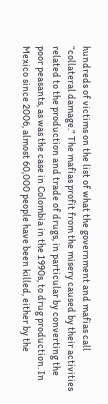hundreds of victims on the list of what the government and mafias call “collateral damage.” The mafias profit from the misery caused by their activities related to the production and trade of drugs, in particular by converting the poor peasants, as was the case in Colombia in the 1990s, to drug production. In Mexico since 2006, almost 60,000 people have been killed, either by the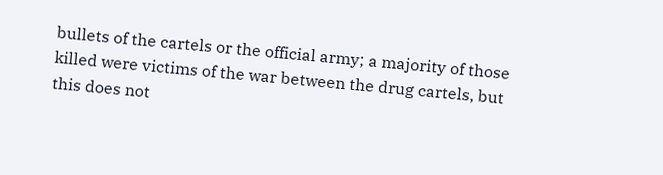bullets of the cartels or the official army; a majority of those killed were victims of the war between the drug cartels, but this does not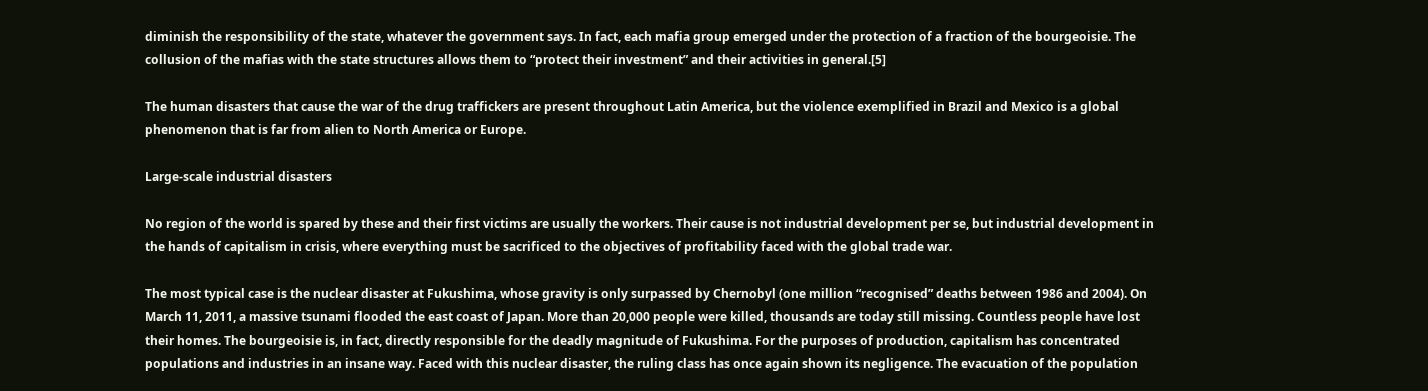diminish the responsibility of the state, whatever the government says. In fact, each mafia group emerged under the protection of a fraction of the bourgeoisie. The collusion of the mafias with the state structures allows them to “protect their investment” and their activities in general.[5]

The human disasters that cause the war of the drug traffickers are present throughout Latin America, but the violence exemplified in Brazil and Mexico is a global phenomenon that is far from alien to North America or Europe.

Large-scale industrial disasters

No region of the world is spared by these and their first victims are usually the workers. Their cause is not industrial development per se, but industrial development in the hands of capitalism in crisis, where everything must be sacrificed to the objectives of profitability faced with the global trade war.

The most typical case is the nuclear disaster at Fukushima, whose gravity is only surpassed by Chernobyl (one million “recognised” deaths between 1986 and 2004). On March 11, 2011, a massive tsunami flooded the east coast of Japan. More than 20,000 people were killed, thousands are today still missing. Countless people have lost their homes. The bourgeoisie is, in fact, directly responsible for the deadly magnitude of Fukushima. For the purposes of production, capitalism has concentrated populations and industries in an insane way. Faced with this nuclear disaster, the ruling class has once again shown its negligence. The evacuation of the population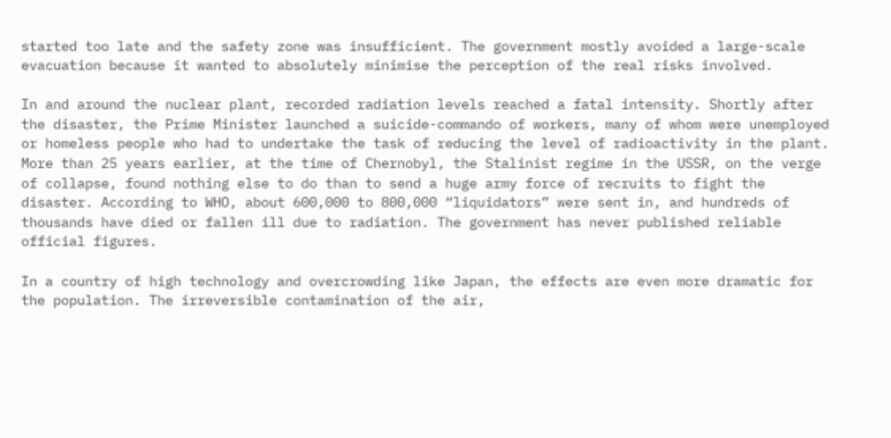started too late and the safety zone was insufficient. The government mostly avoided a large-scale evacuation because it wanted to absolutely minimise the perception of the real risks involved.

In and around the nuclear plant, recorded radiation levels reached a fatal intensity. Shortly after the disaster, the Prime Minister launched a suicide-commando of workers, many of whom were unemployed or homeless people who had to undertake the task of reducing the level of radioactivity in the plant. More than 25 years earlier, at the time of Chernobyl, the Stalinist regime in the USSR, on the verge of collapse, found nothing else to do than to send a huge army force of recruits to fight the disaster. According to WHO, about 600,000 to 800,000 “liquidators” were sent in, and hundreds of thousands have died or fallen ill due to radiation. The government has never published reliable official figures.

In a country of high technology and overcrowding like Japan, the effects are even more dramatic for the population. The irreversible contamination of the air,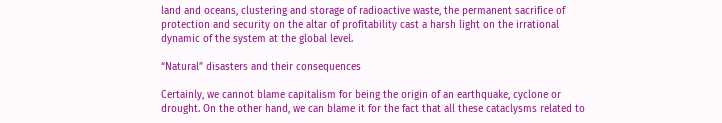land and oceans, clustering and storage of radioactive waste, the permanent sacrifice of protection and security on the altar of profitability cast a harsh light on the irrational dynamic of the system at the global level.

“Natural” disasters and their consequences

Certainly, we cannot blame capitalism for being the origin of an earthquake, cyclone or drought. On the other hand, we can blame it for the fact that all these cataclysms related to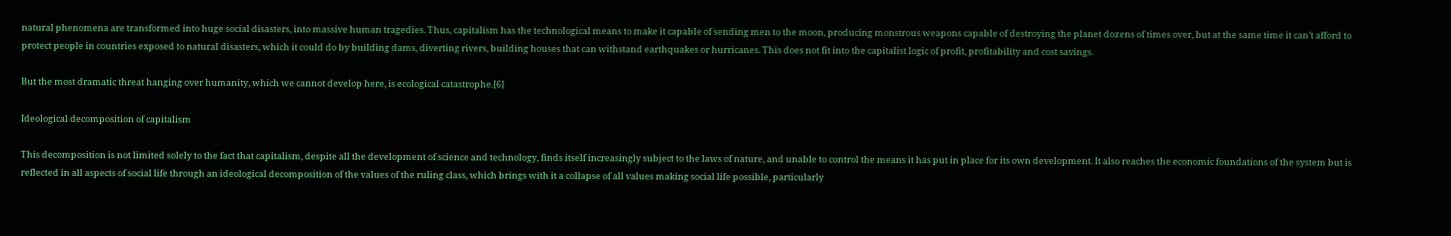natural phenomena are transformed into huge social disasters, into massive human tragedies. Thus, capitalism has the technological means to make it capable of sending men to the moon, producing monstrous weapons capable of destroying the planet dozens of times over, but at the same time it can’t afford to protect people in countries exposed to natural disasters, which it could do by building dams, diverting rivers, building houses that can withstand earthquakes or hurricanes. This does not fit into the capitalist logic of profit, profitability and cost savings.

But the most dramatic threat hanging over humanity, which we cannot develop here, is ecological catastrophe.[6]

Ideological decomposition of capitalism

This decomposition is not limited solely to the fact that capitalism, despite all the development of science and technology, finds itself increasingly subject to the laws of nature, and unable to control the means it has put in place for its own development. It also reaches the economic foundations of the system but is reflected in all aspects of social life through an ideological decomposition of the values of the ruling class, which brings with it a collapse of all values making social life possible, particularly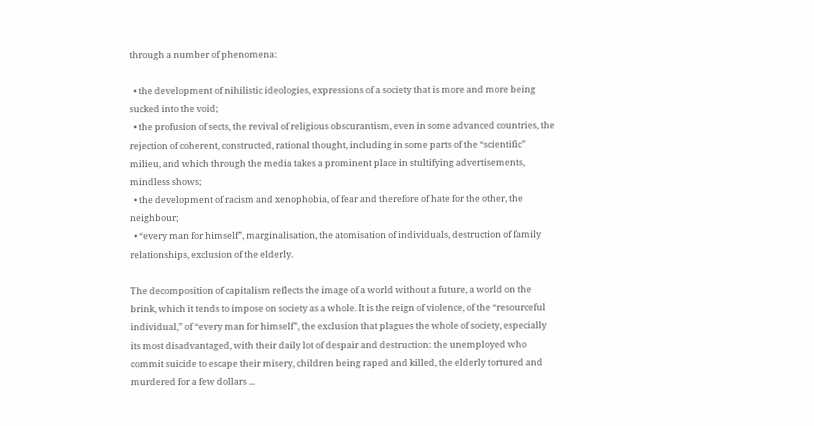through a number of phenomena:

  • the development of nihilistic ideologies, expressions of a society that is more and more being sucked into the void;
  • the profusion of sects, the revival of religious obscurantism, even in some advanced countries, the rejection of coherent, constructed, rational thought, including in some parts of the “scientific” milieu, and which through the media takes a prominent place in stultifying advertisements, mindless shows;
  • the development of racism and xenophobia, of fear and therefore of hate for the other, the neighbour;
  • “every man for himself”, marginalisation, the atomisation of individuals, destruction of family relationships, exclusion of the elderly.

The decomposition of capitalism reflects the image of a world without a future, a world on the brink, which it tends to impose on society as a whole. It is the reign of violence, of the “resourceful individual,” of “every man for himself”, the exclusion that plagues the whole of society, especially its most disadvantaged, with their daily lot of despair and destruction: the unemployed who commit suicide to escape their misery, children being raped and killed, the elderly tortured and murdered for a few dollars ...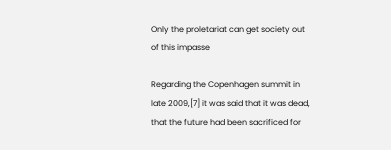Only the proletariat can get society out of this impasse

Regarding the Copenhagen summit in late 2009,[7] it was said that it was dead, that the future had been sacrificed for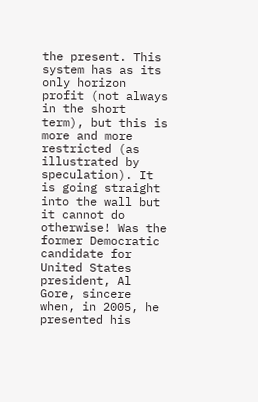the present. This system has as its only horizon profit (not always in the short term), but this is more and more restricted (as illustrated by speculation). It is going straight into the wall but it cannot do otherwise! Was the former Democratic candidate for United States president, Al Gore, sincere when, in 2005, he presented his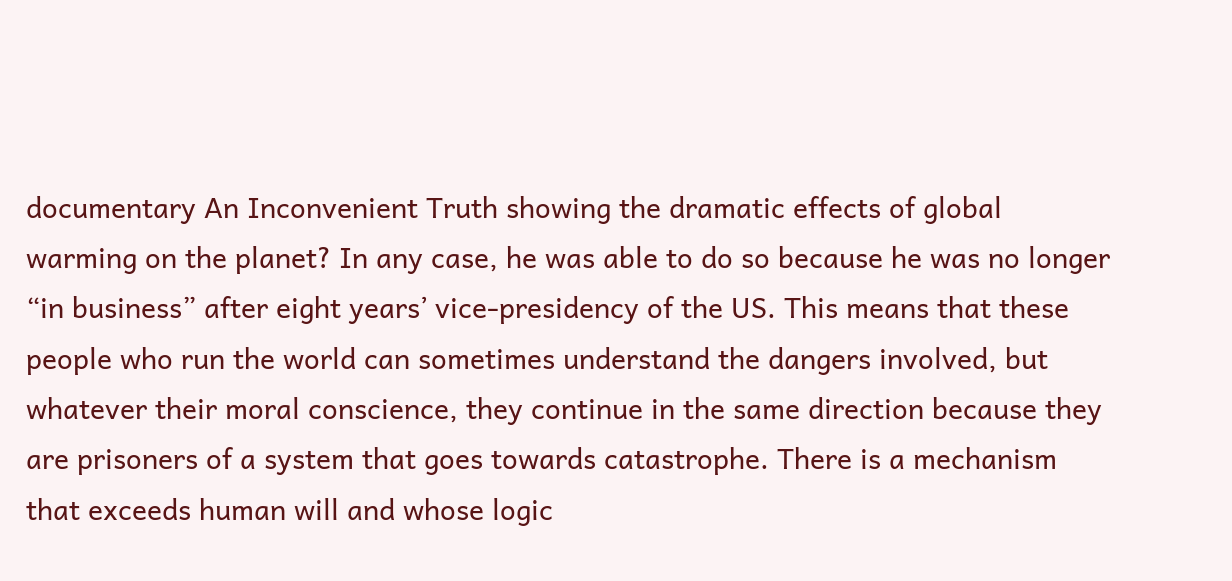documentary An Inconvenient Truth showing the dramatic effects of global warming on the planet? In any case, he was able to do so because he was no longer “in business” after eight years’ vice-presidency of the US. This means that these people who run the world can sometimes understand the dangers involved, but whatever their moral conscience, they continue in the same direction because they are prisoners of a system that goes towards catastrophe. There is a mechanism that exceeds human will and whose logic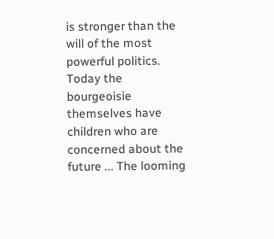is stronger than the will of the most powerful politics. Today the bourgeoisie themselves have children who are concerned about the future ... The looming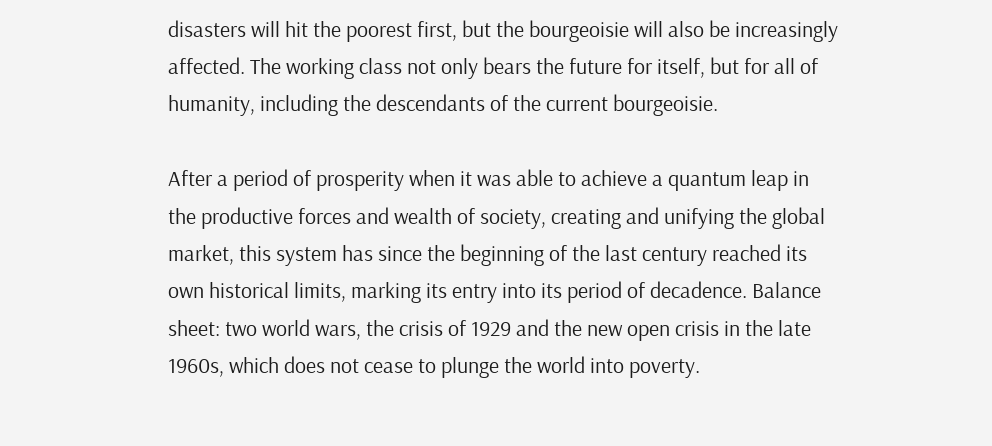disasters will hit the poorest first, but the bourgeoisie will also be increasingly affected. The working class not only bears the future for itself, but for all of humanity, including the descendants of the current bourgeoisie.

After a period of prosperity when it was able to achieve a quantum leap in the productive forces and wealth of society, creating and unifying the global market, this system has since the beginning of the last century reached its own historical limits, marking its entry into its period of decadence. Balance sheet: two world wars, the crisis of 1929 and the new open crisis in the late 1960s, which does not cease to plunge the world into poverty.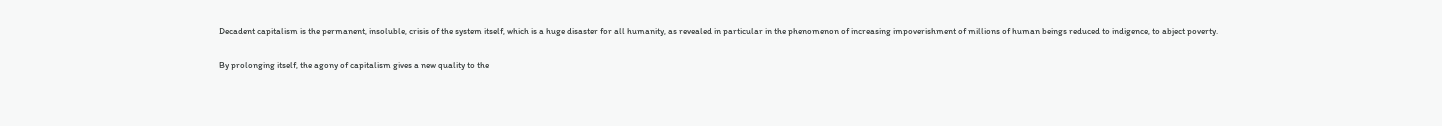Decadent capitalism is the permanent, insoluble, crisis of the system itself, which is a huge disaster for all humanity, as revealed in particular in the phenomenon of increasing impoverishment of millions of human beings reduced to indigence, to abject poverty.

By prolonging itself, the agony of capitalism gives a new quality to the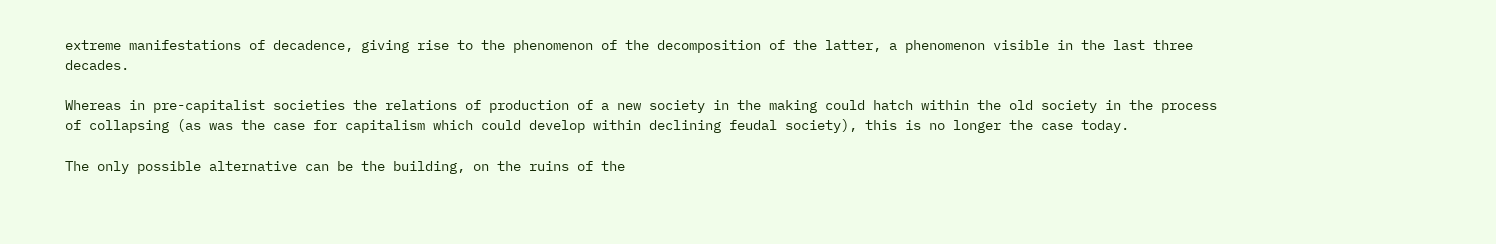extreme manifestations of decadence, giving rise to the phenomenon of the decomposition of the latter, a phenomenon visible in the last three decades.

Whereas in pre-capitalist societies the relations of production of a new society in the making could hatch within the old society in the process of collapsing (as was the case for capitalism which could develop within declining feudal society), this is no longer the case today.

The only possible alternative can be the building, on the ruins of the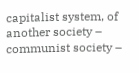capitalist system, of another society – communist society –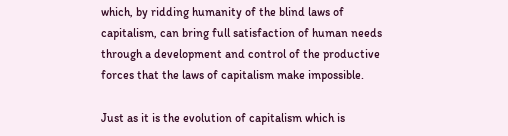which, by ridding humanity of the blind laws of capitalism, can bring full satisfaction of human needs through a development and control of the productive forces that the laws of capitalism make impossible.

Just as it is the evolution of capitalism which is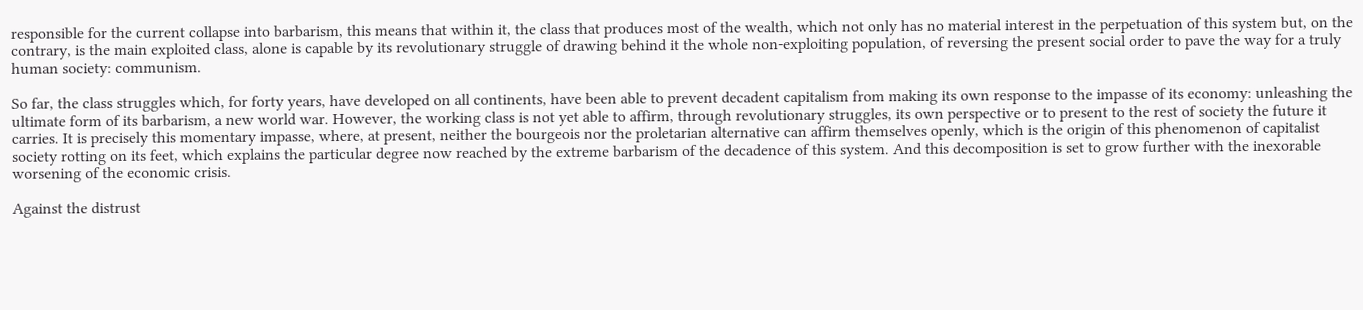responsible for the current collapse into barbarism, this means that within it, the class that produces most of the wealth, which not only has no material interest in the perpetuation of this system but, on the contrary, is the main exploited class, alone is capable by its revolutionary struggle of drawing behind it the whole non-exploiting population, of reversing the present social order to pave the way for a truly human society: communism.

So far, the class struggles which, for forty years, have developed on all continents, have been able to prevent decadent capitalism from making its own response to the impasse of its economy: unleashing the ultimate form of its barbarism, a new world war. However, the working class is not yet able to affirm, through revolutionary struggles, its own perspective or to present to the rest of society the future it carries. It is precisely this momentary impasse, where, at present, neither the bourgeois nor the proletarian alternative can affirm themselves openly, which is the origin of this phenomenon of capitalist society rotting on its feet, which explains the particular degree now reached by the extreme barbarism of the decadence of this system. And this decomposition is set to grow further with the inexorable worsening of the economic crisis.

Against the distrust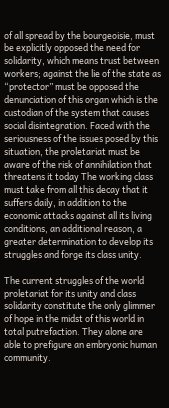of all spread by the bourgeoisie, must be explicitly opposed the need for solidarity, which means trust between workers; against the lie of the state as “protector” must be opposed the denunciation of this organ which is the custodian of the system that causes social disintegration. Faced with the seriousness of the issues posed by this situation, the proletariat must be aware of the risk of annihilation that threatens it today The working class must take from all this decay that it suffers daily, in addition to the economic attacks against all its living conditions, an additional reason, a greater determination to develop its struggles and forge its class unity.

The current struggles of the world proletariat for its unity and class solidarity constitute the only glimmer of hope in the midst of this world in total putrefaction. They alone are able to prefigure an embryonic human community.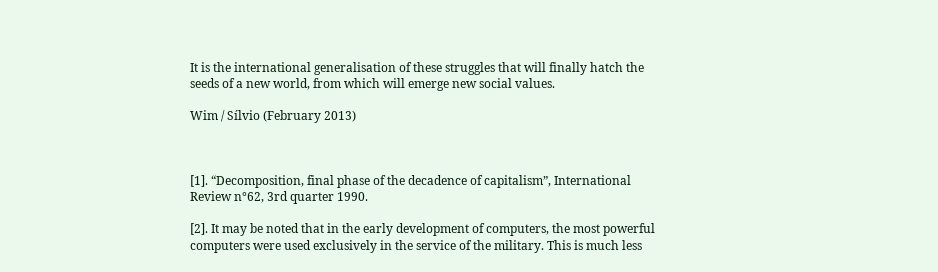It is the international generalisation of these struggles that will finally hatch the seeds of a new world, from which will emerge new social values.

Wim / Sílvio (February 2013)



[1]. “Decomposition, final phase of the decadence of capitalism”, International Review n°62, 3rd quarter 1990.

[2]. It may be noted that in the early development of computers, the most powerful computers were used exclusively in the service of the military. This is much less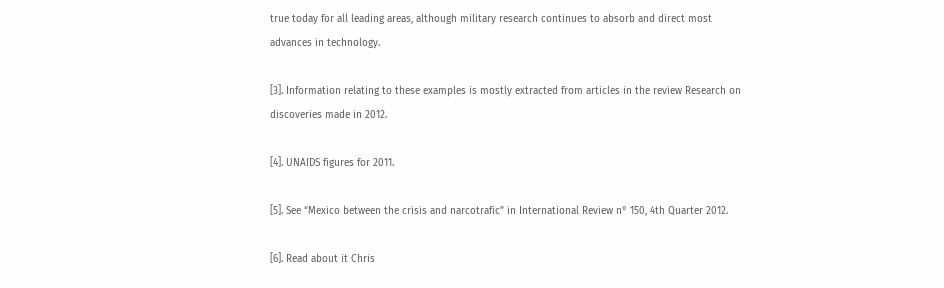true today for all leading areas, although military research continues to absorb and direct most advances in technology.

[3]. Information relating to these examples is mostly extracted from articles in the review Research on discoveries made in 2012.

[4]. UNAIDS figures for 2011.

[5]. See “Mexico between the crisis and narcotrafic” in International Review n° 150, 4th Quarter 2012.

[6]. Read about it Chris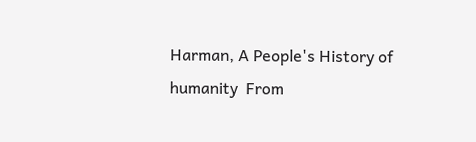Harman, A People's History of humanity  From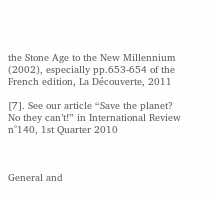the Stone Age to the New Millennium (2002), especially pp.653-654 of the French edition, La Découverte, 2011

[7]. See our article “Save the planet? No they can’t!” in International Review n°140, 1st Quarter 2010



General and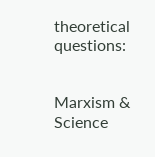theoretical questions:


Marxism & Science